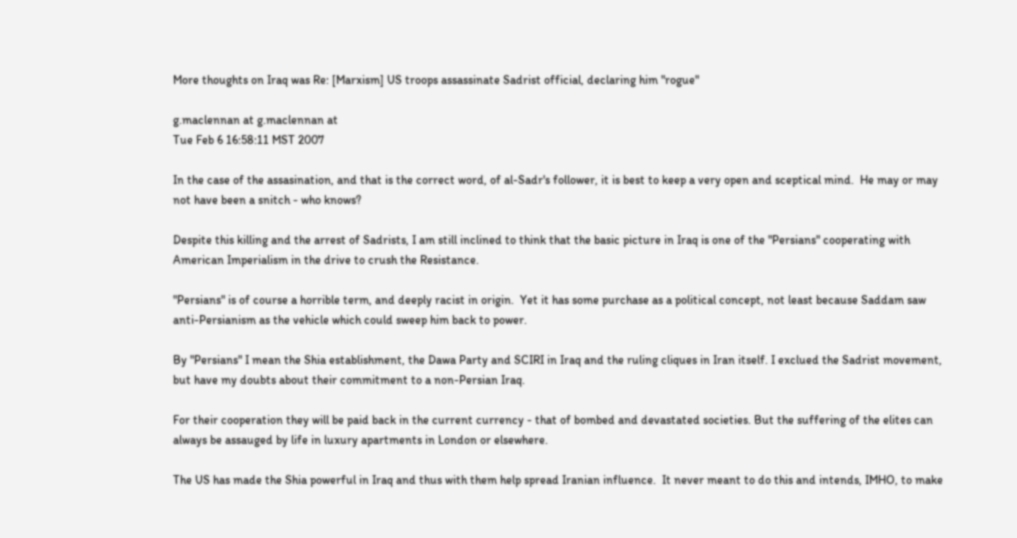More thoughts on Iraq was Re: [Marxism] US troops assassinate Sadrist official, declaring him "rogue"

g.maclennan at g.maclennan at
Tue Feb 6 16:58:11 MST 2007

In the case of the assasination, and that is the correct word, of al-Sadr's follower, it is best to keep a very open and sceptical mind.  He may or may not have been a snitch - who knows?

Despite this killing and the arrest of Sadrists, I am still inclined to think that the basic picture in Iraq is one of the "Persians" cooperating with American Imperialism in the drive to crush the Resistance.

"Persians" is of course a horrible term, and deeply racist in origin.  Yet it has some purchase as a political concept, not least because Saddam saw anti-Persianism as the vehicle which could sweep him back to power.

By "Persians" I mean the Shia establishment, the Dawa Party and SCIRI in Iraq and the ruling cliques in Iran itself. I exclued the Sadrist movement, but have my doubts about their commitment to a non-Persian Iraq.

For their cooperation they will be paid back in the current currency - that of bombed and devastated societies. But the suffering of the elites can always be assauged by life in luxury apartments in London or elsewhere.

The US has made the Shia powerful in Iraq and thus with them help spread Iranian influence.  It never meant to do this and intends, IMHO, to make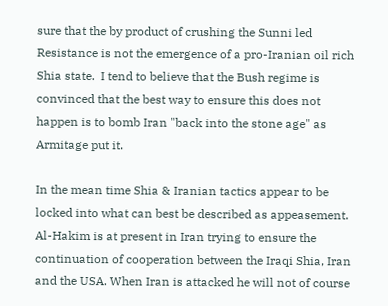sure that the by product of crushing the Sunni led Resistance is not the emergence of a pro-Iranian oil rich Shia state.  I tend to believe that the Bush regime is convinced that the best way to ensure this does not happen is to bomb Iran "back into the stone age" as Armitage put it.

In the mean time Shia & Iranian tactics appear to be locked into what can best be described as appeasement.  Al-Hakim is at present in Iran trying to ensure the continuation of cooperation between the Iraqi Shia, Iran and the USA. When Iran is attacked he will not of course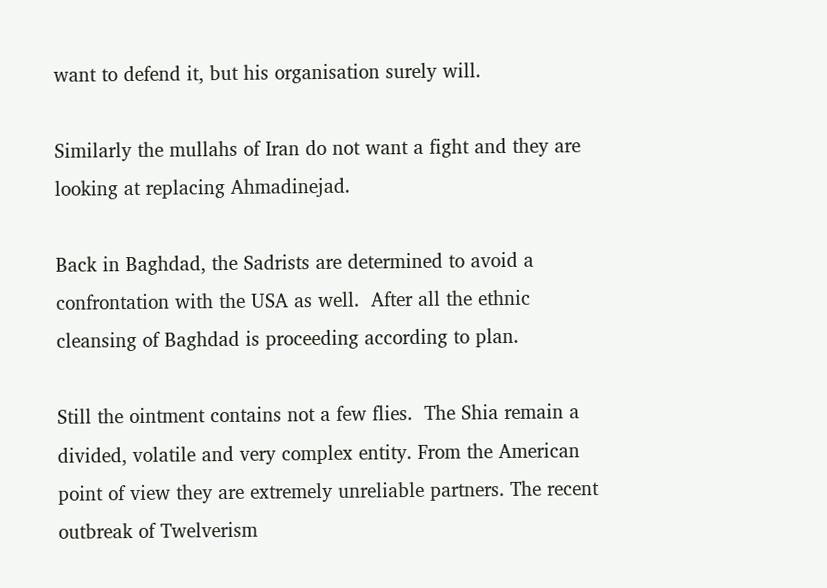want to defend it, but his organisation surely will.

Similarly the mullahs of Iran do not want a fight and they are looking at replacing Ahmadinejad.

Back in Baghdad, the Sadrists are determined to avoid a confrontation with the USA as well.  After all the ethnic cleansing of Baghdad is proceeding according to plan.

Still the ointment contains not a few flies.  The Shia remain a divided, volatile and very complex entity. From the American point of view they are extremely unreliable partners. The recent outbreak of Twelverism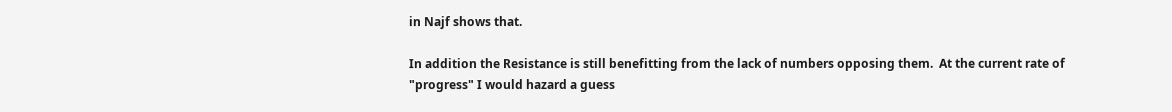in Najf shows that.

In addition the Resistance is still benefitting from the lack of numbers opposing them.  At the current rate of "progress" I would hazard a guess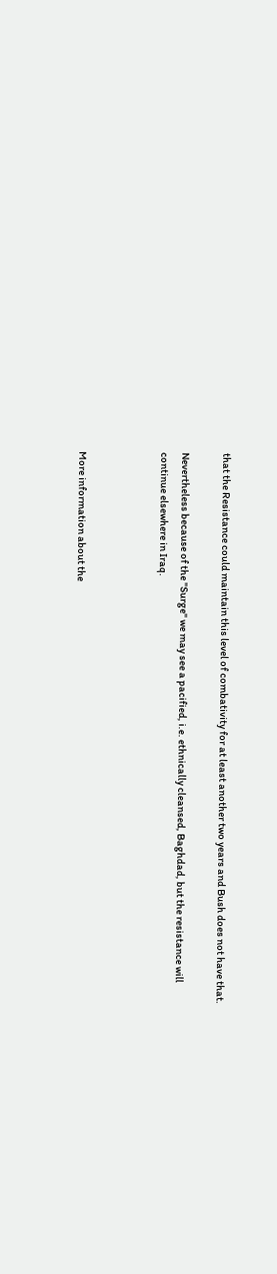that the Resistance could maintain this level of combativity for at least another two years and Bush does not have that.

Nevertheless because of the "Surge" we may see a pacified, i.e. ethnically cleansed, Baghdad, but the resistance will continue elsewhere in Iraq.



More information about the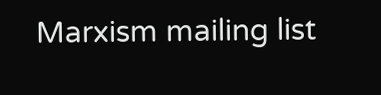Marxism mailing list